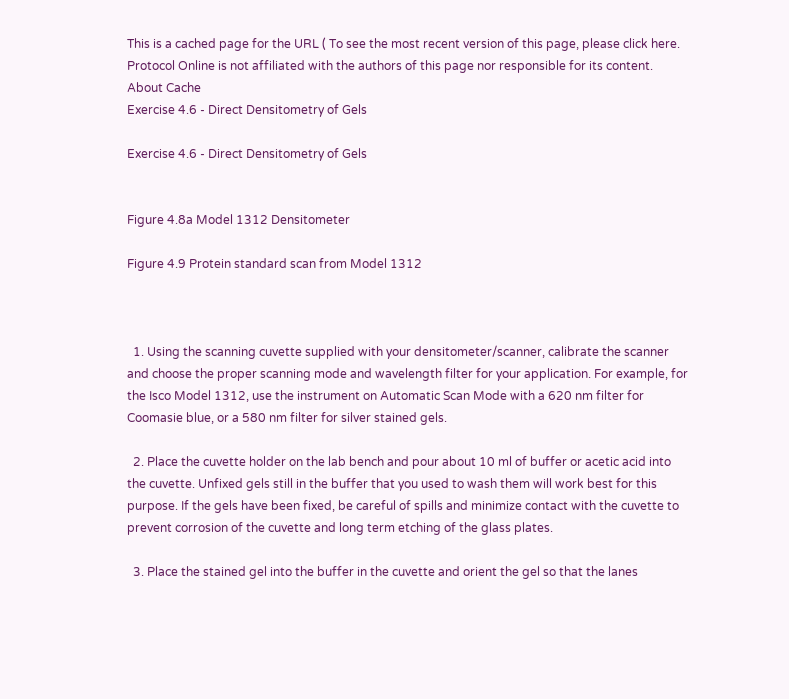This is a cached page for the URL ( To see the most recent version of this page, please click here.
Protocol Online is not affiliated with the authors of this page nor responsible for its content.
About Cache
Exercise 4.6 - Direct Densitometry of Gels

Exercise 4.6 - Direct Densitometry of Gels


Figure 4.8a Model 1312 Densitometer

Figure 4.9 Protein standard scan from Model 1312



  1. Using the scanning cuvette supplied with your densitometer/scanner, calibrate the scanner and choose the proper scanning mode and wavelength filter for your application. For example, for the Isco Model 1312, use the instrument on Automatic Scan Mode with a 620 nm filter for Coomasie blue, or a 580 nm filter for silver stained gels.

  2. Place the cuvette holder on the lab bench and pour about 10 ml of buffer or acetic acid into the cuvette. Unfixed gels still in the buffer that you used to wash them will work best for this purpose. If the gels have been fixed, be careful of spills and minimize contact with the cuvette to prevent corrosion of the cuvette and long term etching of the glass plates.

  3. Place the stained gel into the buffer in the cuvette and orient the gel so that the lanes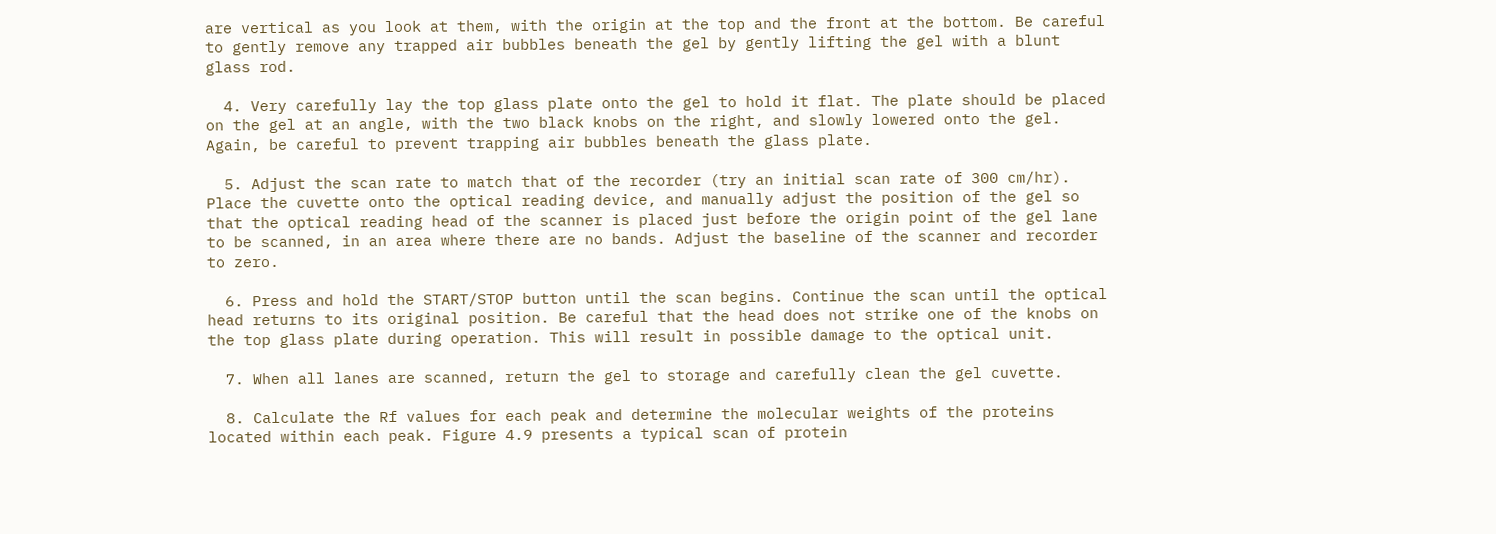are vertical as you look at them, with the origin at the top and the front at the bottom. Be careful to gently remove any trapped air bubbles beneath the gel by gently lifting the gel with a blunt glass rod.

  4. Very carefully lay the top glass plate onto the gel to hold it flat. The plate should be placed on the gel at an angle, with the two black knobs on the right, and slowly lowered onto the gel. Again, be careful to prevent trapping air bubbles beneath the glass plate.

  5. Adjust the scan rate to match that of the recorder (try an initial scan rate of 300 cm/hr). Place the cuvette onto the optical reading device, and manually adjust the position of the gel so that the optical reading head of the scanner is placed just before the origin point of the gel lane to be scanned, in an area where there are no bands. Adjust the baseline of the scanner and recorder to zero.

  6. Press and hold the START/STOP button until the scan begins. Continue the scan until the optical head returns to its original position. Be careful that the head does not strike one of the knobs on the top glass plate during operation. This will result in possible damage to the optical unit.

  7. When all lanes are scanned, return the gel to storage and carefully clean the gel cuvette.

  8. Calculate the Rf values for each peak and determine the molecular weights of the proteins located within each peak. Figure 4.9 presents a typical scan of protein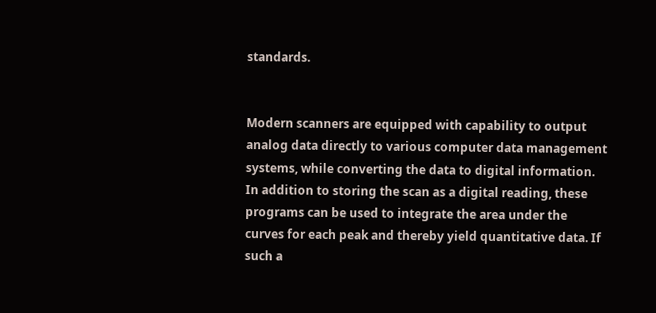standards.


Modern scanners are equipped with capability to output analog data directly to various computer data management systems, while converting the data to digital information. In addition to storing the scan as a digital reading, these programs can be used to integrate the area under the curves for each peak and thereby yield quantitative data. If such a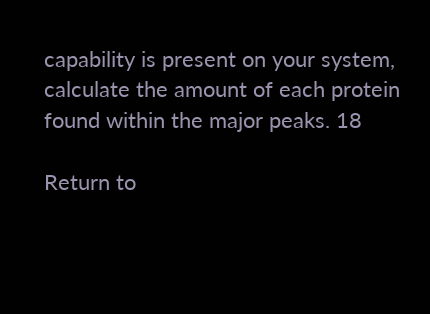capability is present on your system, calculate the amount of each protein found within the major peaks. 18

Return to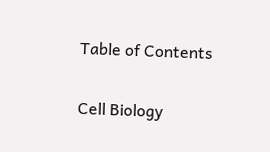Table of Contents

Cell Biology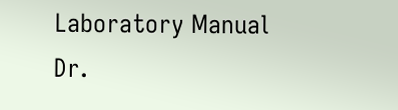Laboratory Manual
Dr.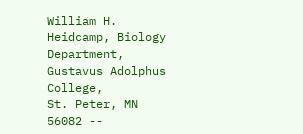William H. Heidcamp, Biology Department, Gustavus Adolphus College,
St. Peter, MN 56082 --